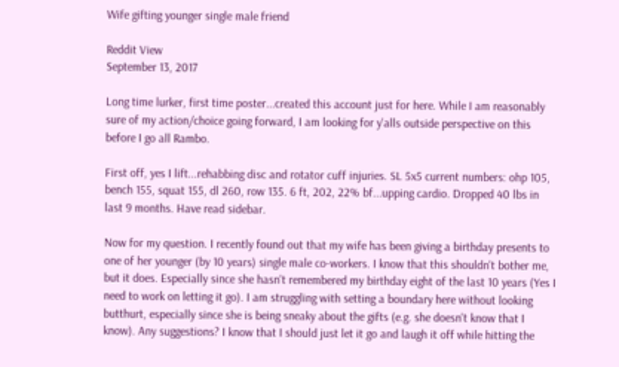Wife gifting younger single male friend

Reddit View
September 13, 2017

Long time lurker, first time poster...created this account just for here. While I am reasonably sure of my action/choice going forward, I am looking for y'alls outside perspective on this before I go all Rambo.

First off, yes I lift...rehabbing disc and rotator cuff injuries. SL 5x5 current numbers: ohp 105, bench 155, squat 155, dl 260, row 135. 6 ft, 202, 22% bf...upping cardio. Dropped 40 lbs in last 9 months. Have read sidebar.

Now for my question. I recently found out that my wife has been giving a birthday presents to one of her younger (by 10 years) single male co-workers. I know that this shouldn't bother me, but it does. Especially since she hasn't remembered my birthday eight of the last 10 years (Yes I need to work on letting it go). I am struggling with setting a boundary here without looking butthurt, especially since she is being sneaky about the gifts (e.g. she doesn't know that I know). Any suggestions? I know that I should just let it go and laugh it off while hitting the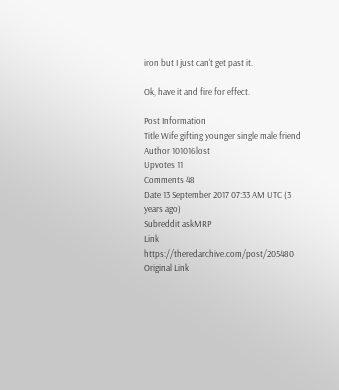iron but I just can't get past it.

Ok, have it and fire for effect.

Post Information
Title Wife gifting younger single male friend
Author 101016lost
Upvotes 11
Comments 48
Date 13 September 2017 07:33 AM UTC (3 years ago)
Subreddit askMRP
Link https://theredarchive.com/post/205480
Original Link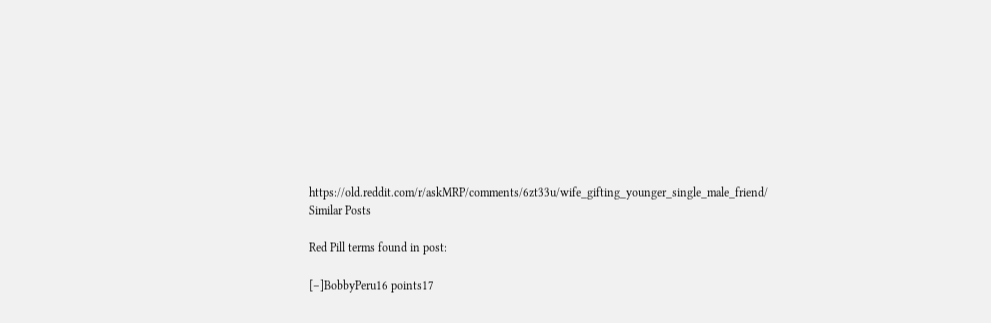https://old.reddit.com/r/askMRP/comments/6zt33u/wife_gifting_younger_single_male_friend/
Similar Posts

Red Pill terms found in post:

[–]BobbyPeru16 points17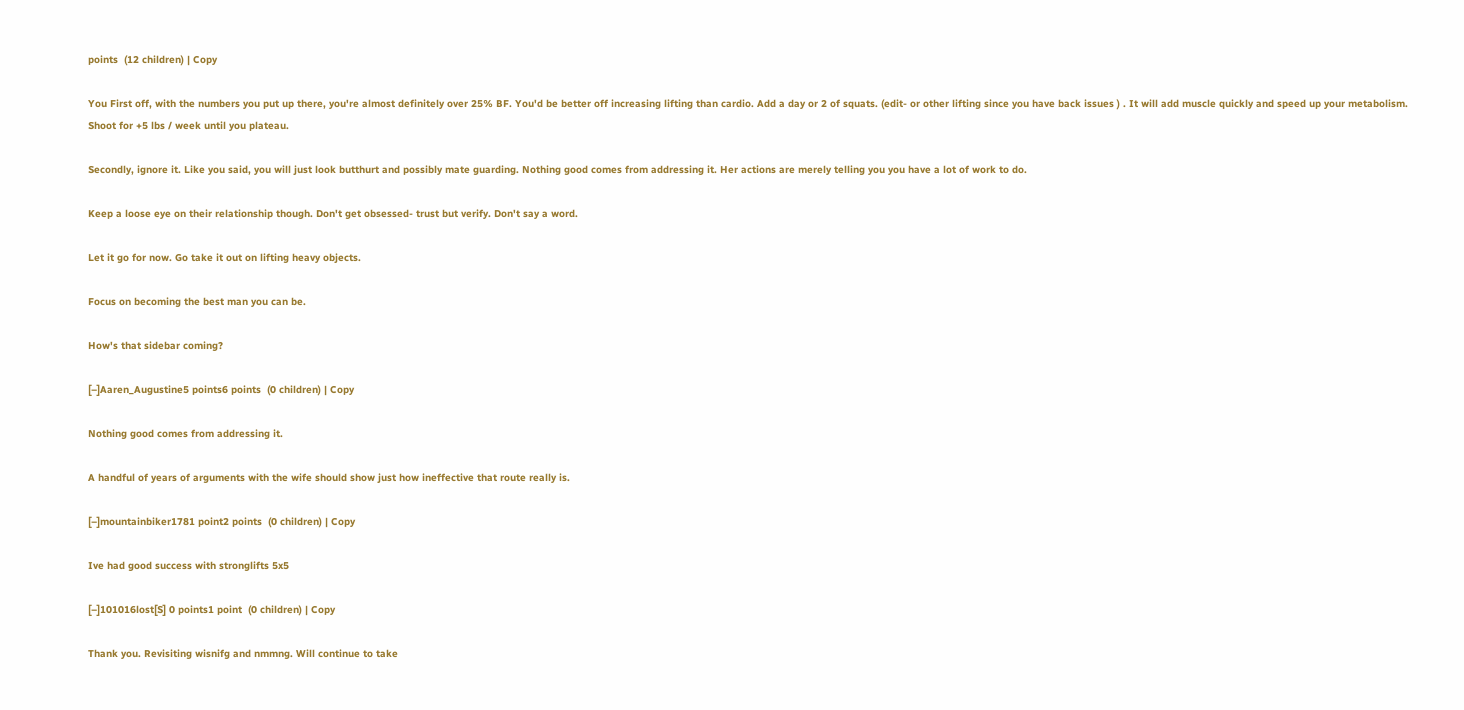points  (12 children) | Copy

You First off, with the numbers you put up there, you're almost definitely over 25% BF. You'd be better off increasing lifting than cardio. Add a day or 2 of squats. (edit- or other lifting since you have back issues ) . It will add muscle quickly and speed up your metabolism. Shoot for +5 lbs / week until you plateau.

Secondly, ignore it. Like you said, you will just look butthurt and possibly mate guarding. Nothing good comes from addressing it. Her actions are merely telling you you have a lot of work to do.

Keep a loose eye on their relationship though. Don't get obsessed- trust but verify. Don't say a word.

Let it go for now. Go take it out on lifting heavy objects.

Focus on becoming the best man you can be.

How's that sidebar coming?

[–]Aaren_Augustine5 points6 points  (0 children) | Copy

Nothing good comes from addressing it.

A handful of years of arguments with the wife should show just how ineffective that route really is.

[–]mountainbiker1781 point2 points  (0 children) | Copy

Ive had good success with stronglifts 5x5

[–]101016lost[S] 0 points1 point  (0 children) | Copy

Thank you. Revisiting wisnifg and nmmng. Will continue to take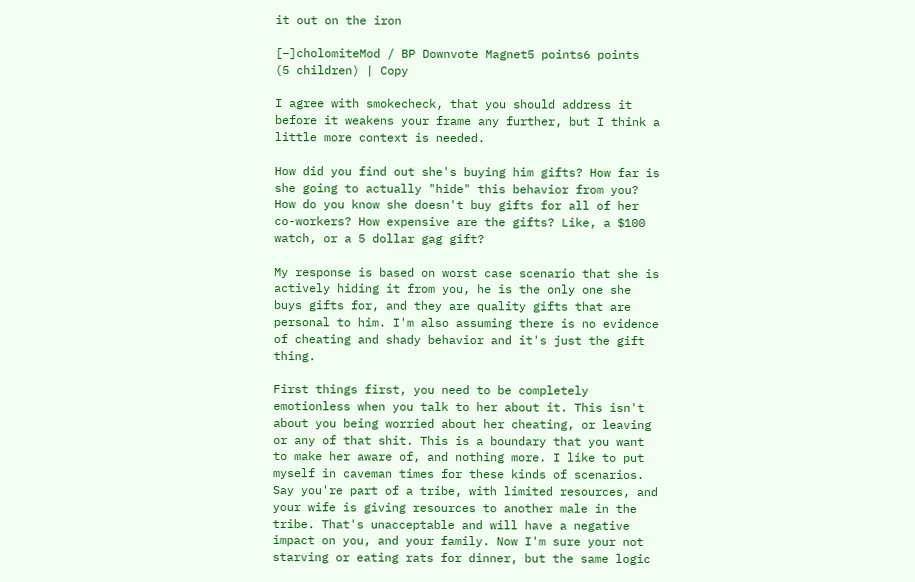it out on the iron

[–]cholomiteMod / BP Downvote Magnet5 points6 points  (5 children) | Copy

I agree with smokecheck, that you should address it before it weakens your frame any further, but I think a little more context is needed.

How did you find out she's buying him gifts? How far is she going to actually "hide" this behavior from you? How do you know she doesn't buy gifts for all of her co-workers? How expensive are the gifts? Like, a $100 watch, or a 5 dollar gag gift?

My response is based on worst case scenario that she is actively hiding it from you, he is the only one she buys gifts for, and they are quality gifts that are personal to him. I'm also assuming there is no evidence of cheating and shady behavior and it's just the gift thing.

First things first, you need to be completely emotionless when you talk to her about it. This isn't about you being worried about her cheating, or leaving or any of that shit. This is a boundary that you want to make her aware of, and nothing more. I like to put myself in caveman times for these kinds of scenarios. Say you're part of a tribe, with limited resources, and your wife is giving resources to another male in the tribe. That's unacceptable and will have a negative impact on you, and your family. Now I'm sure your not starving or eating rats for dinner, but the same logic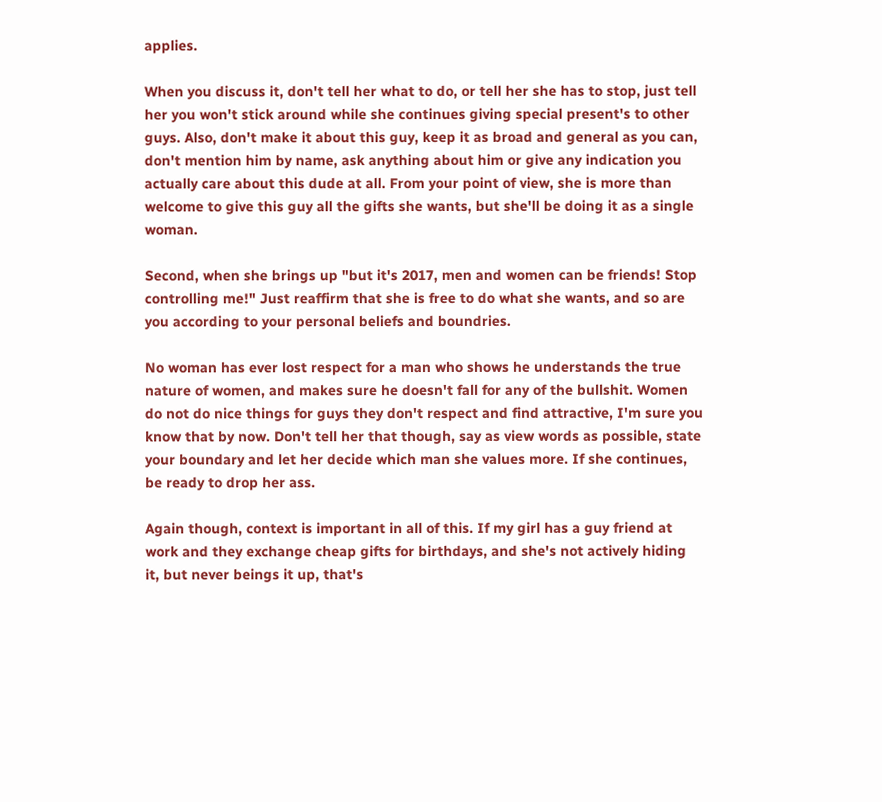applies.

When you discuss it, don't tell her what to do, or tell her she has to stop, just tell her you won't stick around while she continues giving special present's to other guys. Also, don't make it about this guy, keep it as broad and general as you can, don't mention him by name, ask anything about him or give any indication you actually care about this dude at all. From your point of view, she is more than welcome to give this guy all the gifts she wants, but she'll be doing it as a single woman.

Second, when she brings up "but it's 2017, men and women can be friends! Stop controlling me!" Just reaffirm that she is free to do what she wants, and so are you according to your personal beliefs and boundries.

No woman has ever lost respect for a man who shows he understands the true nature of women, and makes sure he doesn't fall for any of the bullshit. Women do not do nice things for guys they don't respect and find attractive, I'm sure you know that by now. Don't tell her that though, say as view words as possible, state your boundary and let her decide which man she values more. If she continues, be ready to drop her ass.

Again though, context is important in all of this. If my girl has a guy friend at work and they exchange cheap gifts for birthdays, and she's not actively hiding it, but never beings it up, that's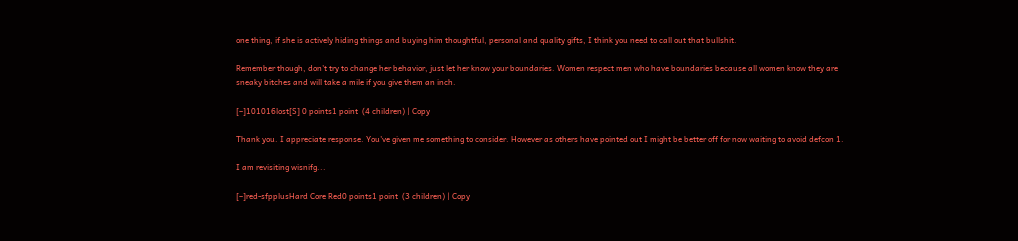one thing, if she is actively hiding things and buying him thoughtful, personal and quality gifts, I think you need to call out that bullshit.

Remember though, don't try to change her behavior, just let her know your boundaries. Women respect men who have boundaries because all women know they are sneaky bitches and will take a mile if you give them an inch.

[–]101016lost[S] 0 points1 point  (4 children) | Copy

Thank you. I appreciate response. You've given me something to consider. However as others have pointed out I might be better off for now waiting to avoid defcon 1.

I am revisiting wisnifg...

[–]red-sfpplusHard Core Red0 points1 point  (3 children) | Copy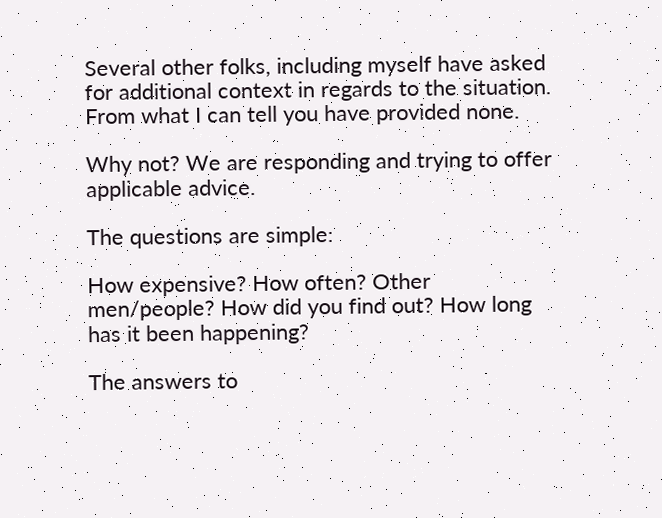Several other folks, including myself have asked for additional context in regards to the situation. From what I can tell you have provided none.

Why not? We are responding and trying to offer applicable advice.

The questions are simple:

How expensive? How often? Other men/people? How did you find out? How long has it been happening?

The answers to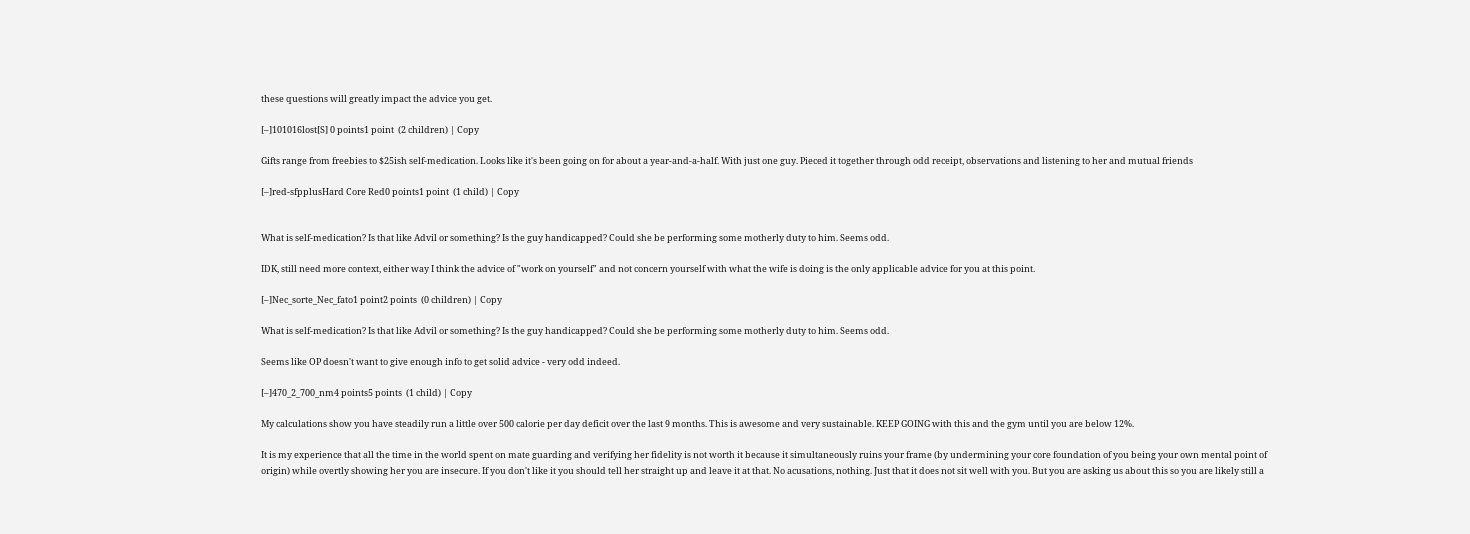these questions will greatly impact the advice you get.

[–]101016lost[S] 0 points1 point  (2 children) | Copy

Gifts range from freebies to $25ish self-medication. Looks like it's been going on for about a year-and-a-half. With just one guy. Pieced it together through odd receipt, observations and listening to her and mutual friends

[–]red-sfpplusHard Core Red0 points1 point  (1 child) | Copy


What is self-medication? Is that like Advil or something? Is the guy handicapped? Could she be performing some motherly duty to him. Seems odd.

IDK, still need more context, either way I think the advice of "work on yourself" and not concern yourself with what the wife is doing is the only applicable advice for you at this point.

[–]Nec_sorte_Nec_fato1 point2 points  (0 children) | Copy

What is self-medication? Is that like Advil or something? Is the guy handicapped? Could she be performing some motherly duty to him. Seems odd.

Seems like OP doesn't want to give enough info to get solid advice - very odd indeed.

[–]470_2_700_nm4 points5 points  (1 child) | Copy

My calculations show you have steadily run a little over 500 calorie per day deficit over the last 9 months. This is awesome and very sustainable. KEEP GOING with this and the gym until you are below 12%.

It is my experience that all the time in the world spent on mate guarding and verifying her fidelity is not worth it because it simultaneously ruins your frame (by undermining your core foundation of you being your own mental point of origin) while overtly showing her you are insecure. If you don't like it you should tell her straight up and leave it at that. No acusations, nothing. Just that it does not sit well with you. But you are asking us about this so you are likely still a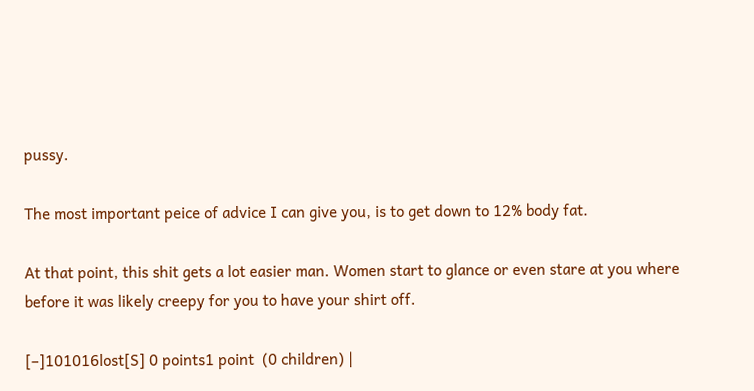pussy.

The most important peice of advice I can give you, is to get down to 12% body fat.

At that point, this shit gets a lot easier man. Women start to glance or even stare at you where before it was likely creepy for you to have your shirt off.

[–]101016lost[S] 0 points1 point  (0 children) |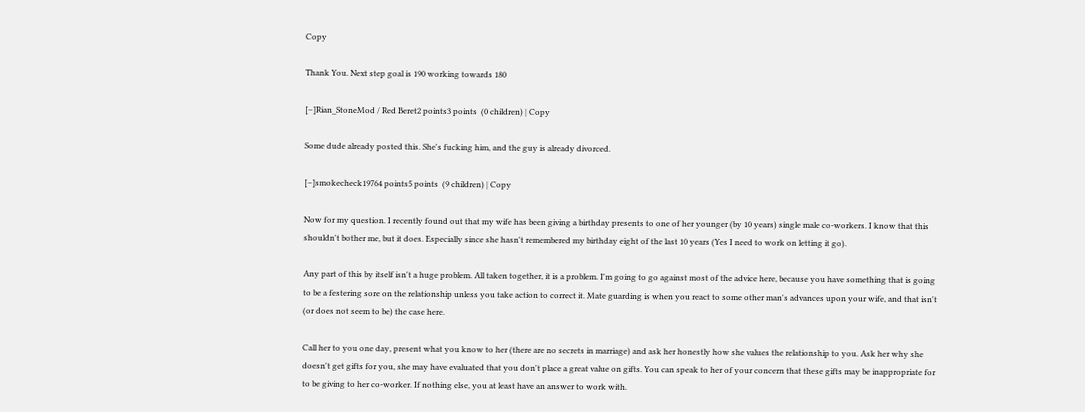Copy

Thank You. Next step goal is 190 working towards 180

[–]Rian_StoneMod / Red Beret2 points3 points  (0 children) | Copy

Some dude already posted this. She's fucking him, and the guy is already divorced.

[–]smokecheck19764 points5 points  (9 children) | Copy

Now for my question. I recently found out that my wife has been giving a birthday presents to one of her younger (by 10 years) single male co-workers. I know that this shouldn't bother me, but it does. Especially since she hasn't remembered my birthday eight of the last 10 years (Yes I need to work on letting it go).

Any part of this by itself isn't a huge problem. All taken together, it is a problem. I'm going to go against most of the advice here, because you have something that is going to be a festering sore on the relationship unless you take action to correct it. Mate guarding is when you react to some other man's advances upon your wife, and that isn't (or does not seem to be) the case here.

Call her to you one day, present what you know to her (there are no secrets in marriage) and ask her honestly how she values the relationship to you. Ask her why she doesn't get gifts for you, she may have evaluated that you don't place a great value on gifts. You can speak to her of your concern that these gifts may be inappropriate for to be giving to her co-worker. If nothing else, you at least have an answer to work with.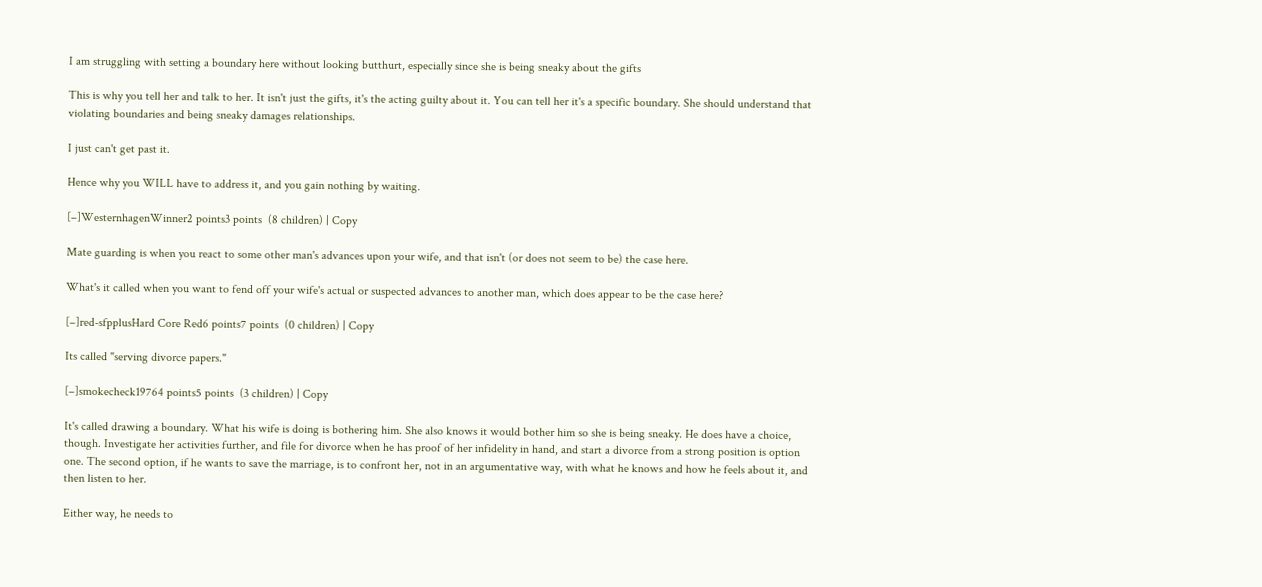I am struggling with setting a boundary here without looking butthurt, especially since she is being sneaky about the gifts

This is why you tell her and talk to her. It isn't just the gifts, it's the acting guilty about it. You can tell her it's a specific boundary. She should understand that violating boundaries and being sneaky damages relationships.

I just can't get past it.

Hence why you WILL have to address it, and you gain nothing by waiting.

[–]WesternhagenWinner2 points3 points  (8 children) | Copy

Mate guarding is when you react to some other man's advances upon your wife, and that isn't (or does not seem to be) the case here.

What's it called when you want to fend off your wife's actual or suspected advances to another man, which does appear to be the case here?

[–]red-sfpplusHard Core Red6 points7 points  (0 children) | Copy

Its called "serving divorce papers."

[–]smokecheck19764 points5 points  (3 children) | Copy

It's called drawing a boundary. What his wife is doing is bothering him. She also knows it would bother him so she is being sneaky. He does have a choice, though. Investigate her activities further, and file for divorce when he has proof of her infidelity in hand, and start a divorce from a strong position is option one. The second option, if he wants to save the marriage, is to confront her, not in an argumentative way, with what he knows and how he feels about it, and then listen to her.

Either way, he needs to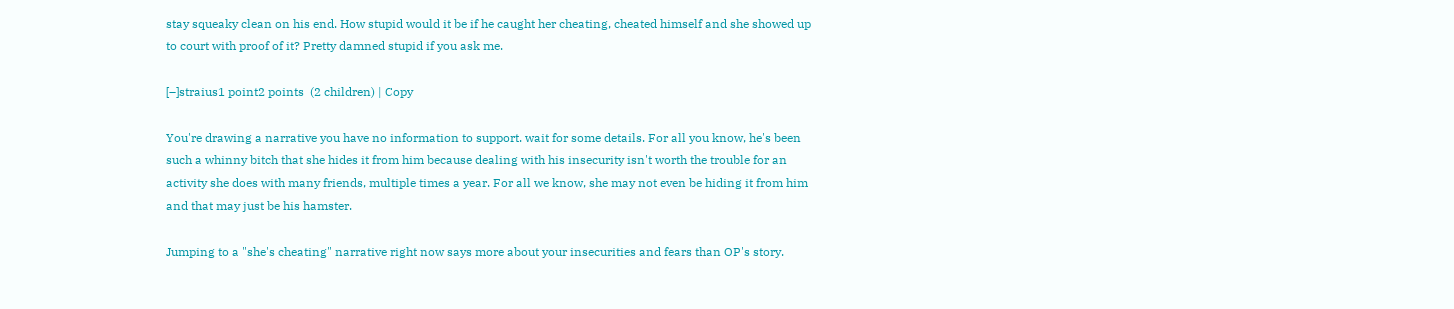stay squeaky clean on his end. How stupid would it be if he caught her cheating, cheated himself and she showed up to court with proof of it? Pretty damned stupid if you ask me.

[–]straius1 point2 points  (2 children) | Copy

You're drawing a narrative you have no information to support. wait for some details. For all you know, he's been such a whinny bitch that she hides it from him because dealing with his insecurity isn't worth the trouble for an activity she does with many friends, multiple times a year. For all we know, she may not even be hiding it from him and that may just be his hamster.

Jumping to a "she's cheating" narrative right now says more about your insecurities and fears than OP's story.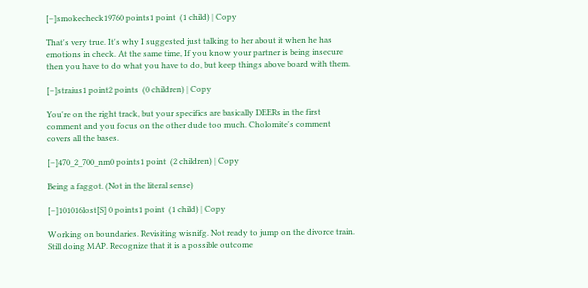[–]smokecheck19760 points1 point  (1 child) | Copy

That's very true. It's why I suggested just talking to her about it when he has emotions in check. At the same time, If you know your partner is being insecure then you have to do what you have to do, but keep things above board with them.

[–]straius1 point2 points  (0 children) | Copy

You're on the right track, but your specifics are basically DEERs in the first comment and you focus on the other dude too much. Cholomite's comment covers all the bases.

[–]470_2_700_nm0 points1 point  (2 children) | Copy

Being a faggot. (Not in the literal sense)

[–]101016lost[S] 0 points1 point  (1 child) | Copy

Working on boundaries. Revisiting wisnifg. Not ready to jump on the divorce train. Still doing MAP. Recognize that it is a possible outcome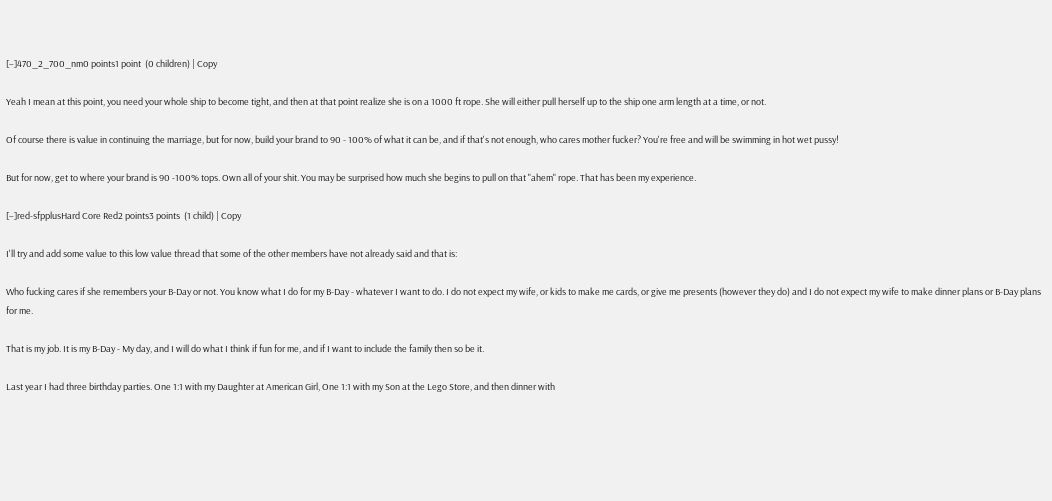[–]470_2_700_nm0 points1 point  (0 children) | Copy

Yeah I mean at this point, you need your whole ship to become tight, and then at that point realize she is on a 1000 ft rope. She will either pull herself up to the ship one arm length at a time, or not.

Of course there is value in continuing the marriage, but for now, build your brand to 90 - 100% of what it can be, and if that's not enough, who cares mother fucker? You're free and will be swimming in hot wet pussy!

But for now, get to where your brand is 90 -100% tops. Own all of your shit. You may be surprised how much she begins to pull on that "ahem" rope. That has been my experience.

[–]red-sfpplusHard Core Red2 points3 points  (1 child) | Copy

I'll try and add some value to this low value thread that some of the other members have not already said and that is:

Who fucking cares if she remembers your B-Day or not. You know what I do for my B-Day - whatever I want to do. I do not expect my wife, or kids to make me cards, or give me presents (however they do) and I do not expect my wife to make dinner plans or B-Day plans for me.

That is my job. It is my B-Day - My day, and I will do what I think if fun for me, and if I want to include the family then so be it.

Last year I had three birthday parties. One 1:1 with my Daughter at American Girl, One 1:1 with my Son at the Lego Store, and then dinner with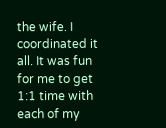the wife. I coordinated it all. It was fun for me to get 1:1 time with each of my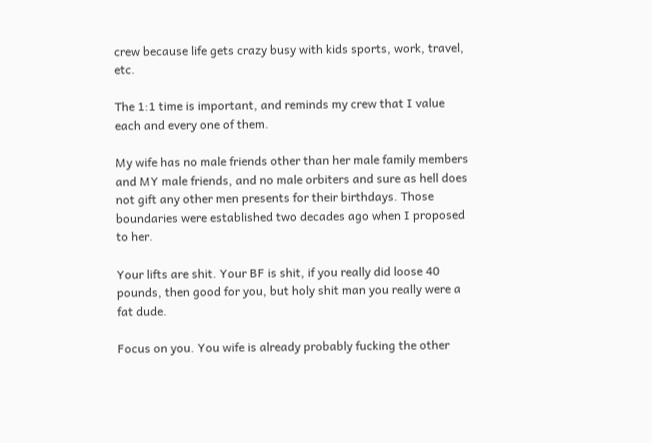crew because life gets crazy busy with kids sports, work, travel, etc.

The 1:1 time is important, and reminds my crew that I value each and every one of them.

My wife has no male friends other than her male family members and MY male friends, and no male orbiters and sure as hell does not gift any other men presents for their birthdays. Those boundaries were established two decades ago when I proposed to her.

Your lifts are shit. Your BF is shit, if you really did loose 40 pounds, then good for you, but holy shit man you really were a fat dude.

Focus on you. You wife is already probably fucking the other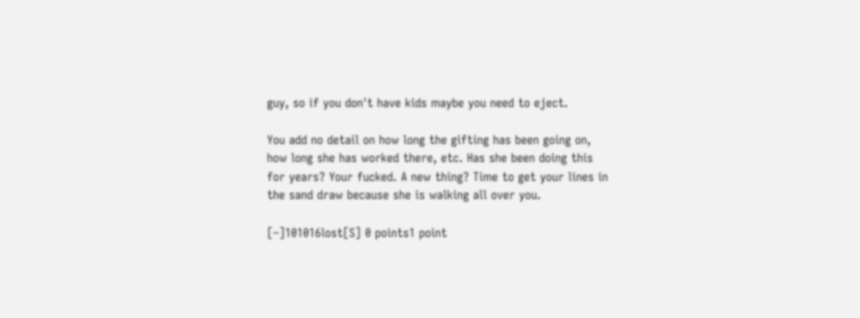guy, so if you don't have kids maybe you need to eject.

You add no detail on how long the gifting has been going on, how long she has worked there, etc. Has she been doing this for years? Your fucked. A new thing? Time to get your lines in the sand draw because she is walking all over you.

[–]101016lost[S] 0 points1 point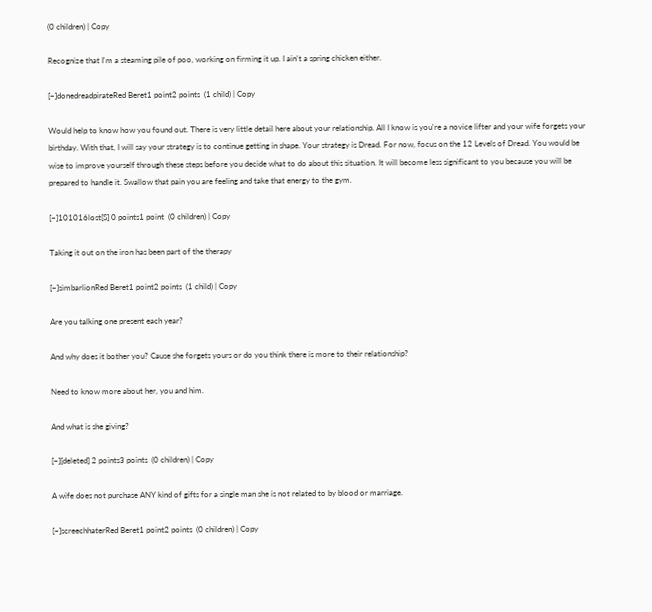(0 children) | Copy

Recognize that I'm a steaming pile of poo, working on firming it up. I ain't a spring chicken either.

[–]donedreadpirateRed Beret1 point2 points  (1 child) | Copy

Would help to know how you found out. There is very little detail here about your relationship. All I know is you're a novice lifter and your wife forgets your birthday. With that, I will say your strategy is to continue getting in shape. Your strategy is Dread. For now, focus on the 12 Levels of Dread. You would be wise to improve yourself through these steps before you decide what to do about this situation. It will become less significant to you because you will be prepared to handle it. Swallow that pain you are feeling and take that energy to the gym.

[–]101016lost[S] 0 points1 point  (0 children) | Copy

Taking it out on the iron has been part of the therapy

[–]simbarlionRed Beret1 point2 points  (1 child) | Copy

Are you talking one present each year?

And why does it bother you? Cause she forgets yours or do you think there is more to their relationship?

Need to know more about her, you and him.

And what is she giving?

[–][deleted] 2 points3 points  (0 children) | Copy

A wife does not purchase ANY kind of gifts for a single man she is not related to by blood or marriage.

[–]screechhaterRed Beret1 point2 points  (0 children) | Copy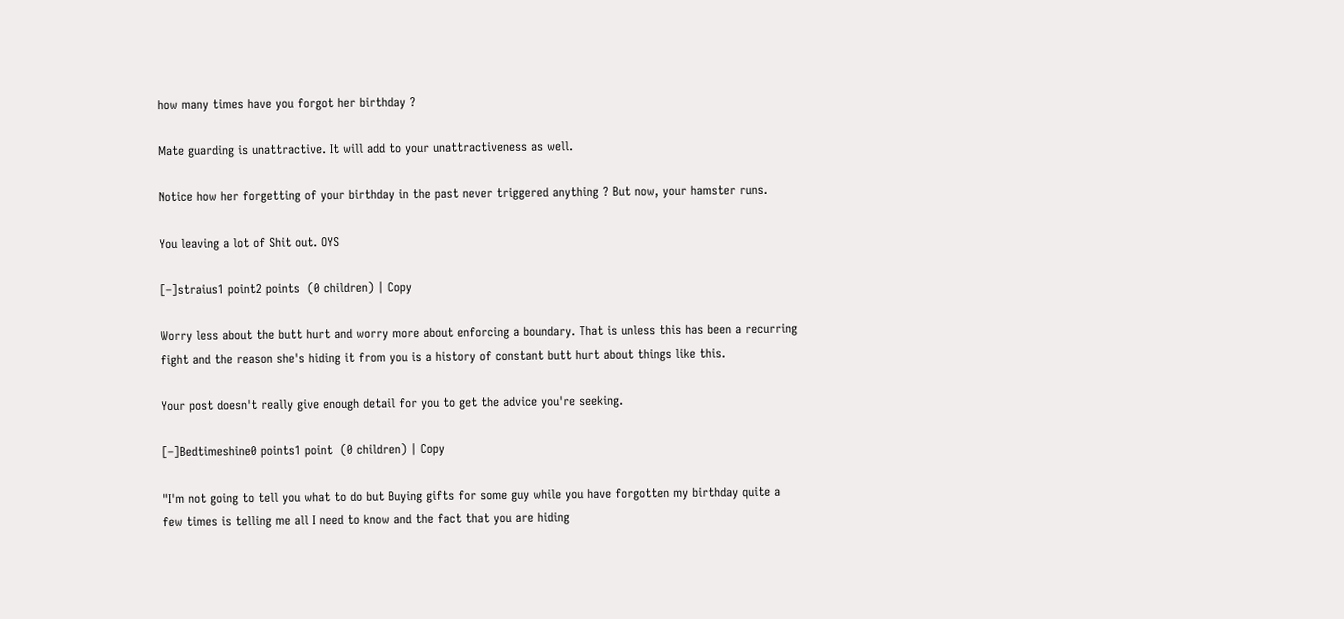how many times have you forgot her birthday ?

Mate guarding is unattractive. It will add to your unattractiveness as well.

Notice how her forgetting of your birthday in the past never triggered anything ? But now, your hamster runs.

You leaving a lot of Shit out. OYS

[–]straius1 point2 points  (0 children) | Copy

Worry less about the butt hurt and worry more about enforcing a boundary. That is unless this has been a recurring fight and the reason she's hiding it from you is a history of constant butt hurt about things like this.

Your post doesn't really give enough detail for you to get the advice you're seeking.

[–]Bedtimeshine0 points1 point  (0 children) | Copy

"I'm not going to tell you what to do but Buying gifts for some guy while you have forgotten my birthday quite a few times is telling me all I need to know and the fact that you are hiding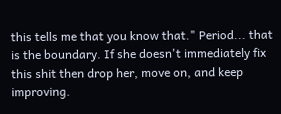this tells me that you know that." Period... that is the boundary. If she doesn't immediately fix this shit then drop her, move on, and keep improving.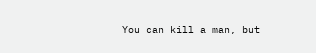You can kill a man, but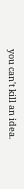you can't kill an idea.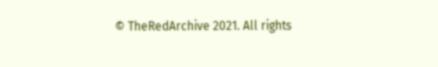© TheRedArchive 2021. All rights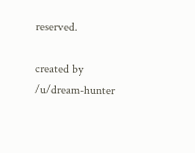reserved.

created by /u/dream-hunter